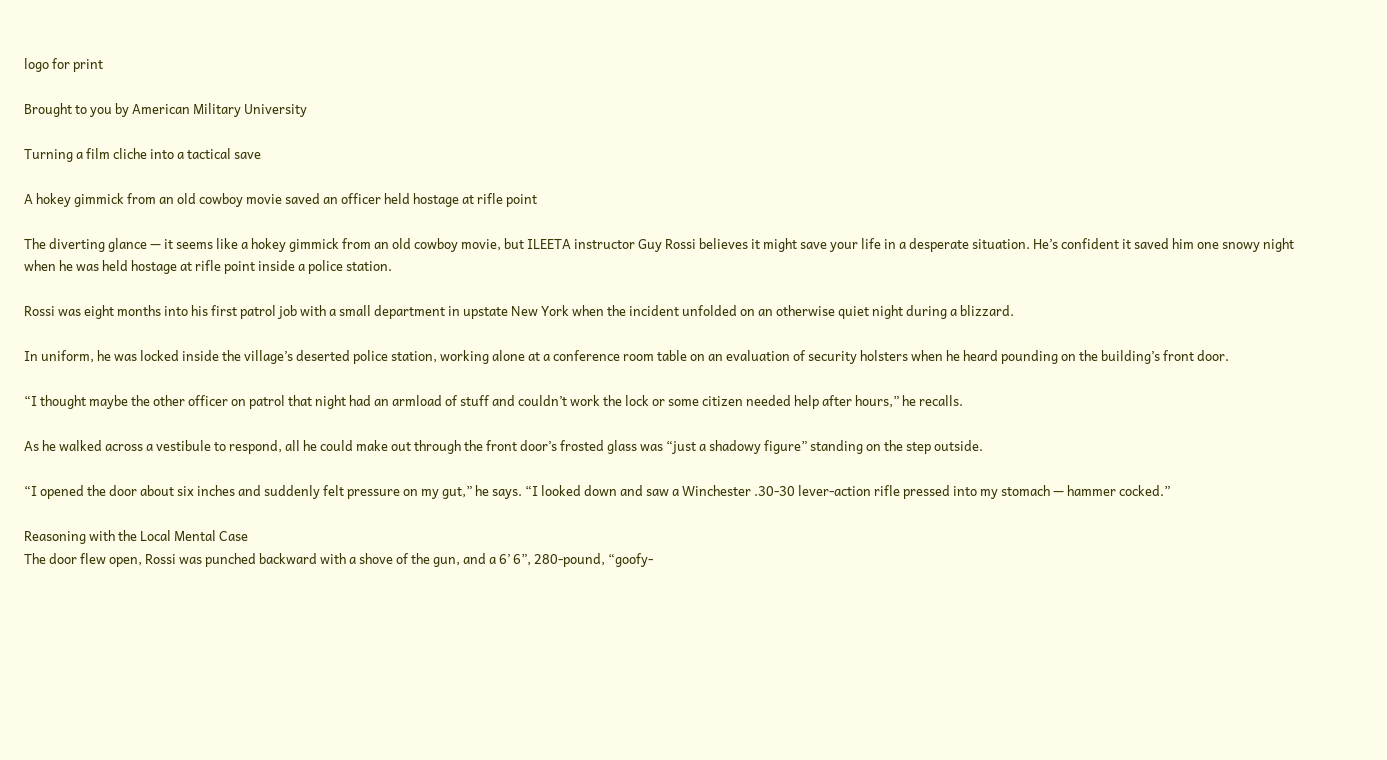logo for print

Brought to you by American Military University

Turning a film cliche into a tactical save

A hokey gimmick from an old cowboy movie saved an officer held hostage at rifle point

The diverting glance — it seems like a hokey gimmick from an old cowboy movie, but ILEETA instructor Guy Rossi believes it might save your life in a desperate situation. He’s confident it saved him one snowy night when he was held hostage at rifle point inside a police station.

Rossi was eight months into his first patrol job with a small department in upstate New York when the incident unfolded on an otherwise quiet night during a blizzard.

In uniform, he was locked inside the village’s deserted police station, working alone at a conference room table on an evaluation of security holsters when he heard pounding on the building’s front door.

“I thought maybe the other officer on patrol that night had an armload of stuff and couldn’t work the lock or some citizen needed help after hours,” he recalls.

As he walked across a vestibule to respond, all he could make out through the front door’s frosted glass was “just a shadowy figure” standing on the step outside.

“I opened the door about six inches and suddenly felt pressure on my gut,” he says. “I looked down and saw a Winchester .30-30 lever-action rifle pressed into my stomach — hammer cocked.”

Reasoning with the Local Mental Case
The door flew open, Rossi was punched backward with a shove of the gun, and a 6’ 6”, 280-pound, “goofy-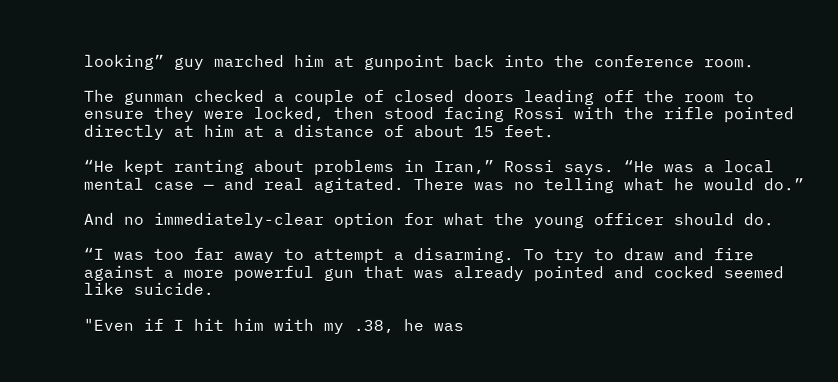looking” guy marched him at gunpoint back into the conference room.

The gunman checked a couple of closed doors leading off the room to ensure they were locked, then stood facing Rossi with the rifle pointed directly at him at a distance of about 15 feet.

“He kept ranting about problems in Iran,” Rossi says. “He was a local mental case — and real agitated. There was no telling what he would do.”

And no immediately-clear option for what the young officer should do.

“I was too far away to attempt a disarming. To try to draw and fire against a more powerful gun that was already pointed and cocked seemed like suicide.

"Even if I hit him with my .38, he was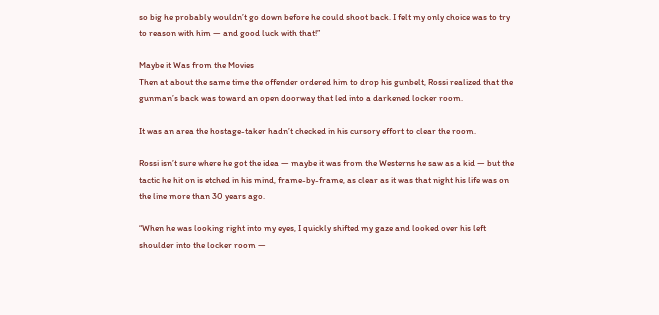so big he probably wouldn’t go down before he could shoot back. I felt my only choice was to try to reason with him — and good luck with that!”

Maybe it Was from the Movies
Then at about the same time the offender ordered him to drop his gunbelt, Rossi realized that the gunman’s back was toward an open doorway that led into a darkened locker room.

It was an area the hostage-taker hadn’t checked in his cursory effort to clear the room.

Rossi isn’t sure where he got the idea — maybe it was from the Westerns he saw as a kid — but the tactic he hit on is etched in his mind, frame-by-frame, as clear as it was that night his life was on the line more than 30 years ago.

“When he was looking right into my eyes, I quickly shifted my gaze and looked over his left shoulder into the locker room —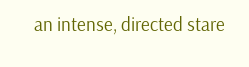an intense, directed stare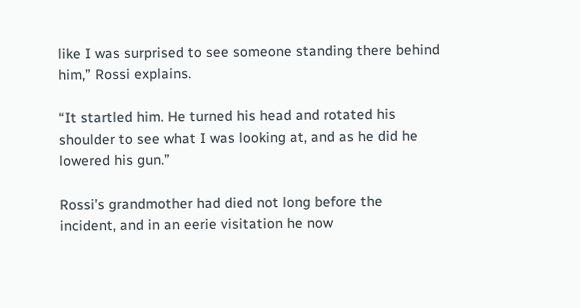like I was surprised to see someone standing there behind him,” Rossi explains.

“It startled him. He turned his head and rotated his shoulder to see what I was looking at, and as he did he lowered his gun.”

Rossi’s grandmother had died not long before the incident, and in an eerie visitation he now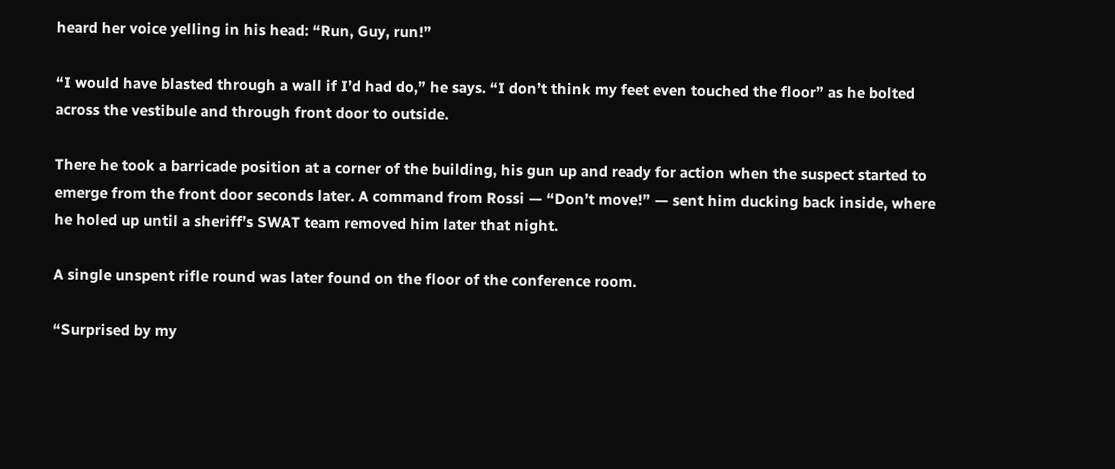heard her voice yelling in his head: “Run, Guy, run!”

“I would have blasted through a wall if I’d had do,” he says. “I don’t think my feet even touched the floor” as he bolted across the vestibule and through front door to outside.

There he took a barricade position at a corner of the building, his gun up and ready for action when the suspect started to emerge from the front door seconds later. A command from Rossi — “Don’t move!” — sent him ducking back inside, where he holed up until a sheriff’s SWAT team removed him later that night.

A single unspent rifle round was later found on the floor of the conference room.

“Surprised by my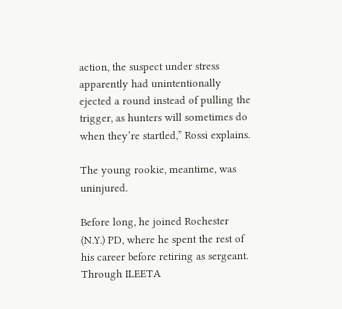action, the suspect under stress apparently had unintentionally ejected a round instead of pulling the trigger, as hunters will sometimes do when they’re startled,” Rossi explains.

The young rookie, meantime, was uninjured.

Before long, he joined Rochester (N.Y.) PD, where he spent the rest of his career before retiring as sergeant. Through ILEETA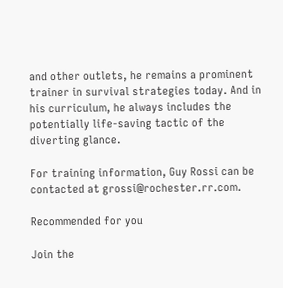and other outlets, he remains a prominent trainer in survival strategies today. And in his curriculum, he always includes the potentially life-saving tactic of the diverting glance.

For training information, Guy Rossi can be contacted at grossi@rochester.rr.com.

Recommended for you

Join the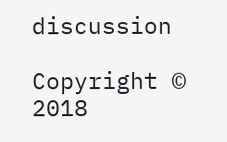discussion

Copyright © 2018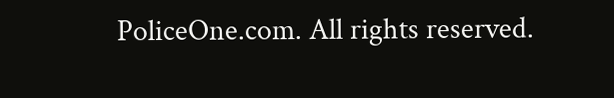PoliceOne.com. All rights reserved.